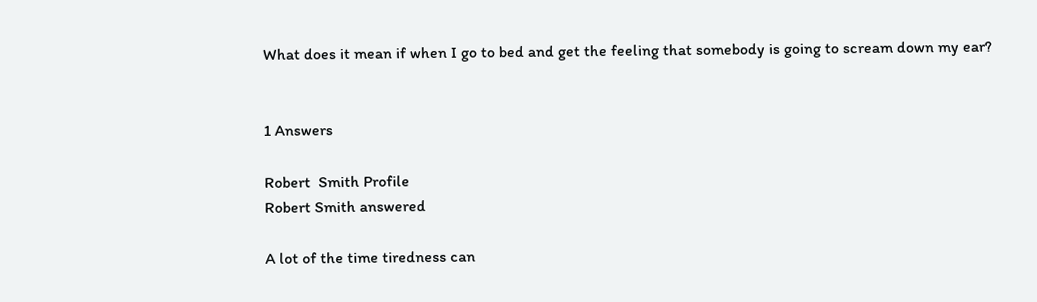What does it mean if when I go to bed and get the feeling that somebody is going to scream down my ear?


1 Answers

Robert  Smith Profile
Robert Smith answered

A lot of the time tiredness can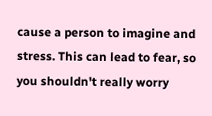cause a person to imagine and stress. This can lead to fear, so you shouldn't really worry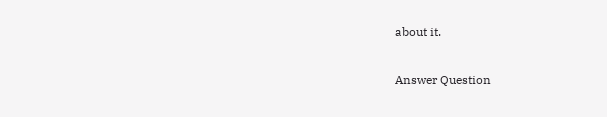about it.

Answer Question